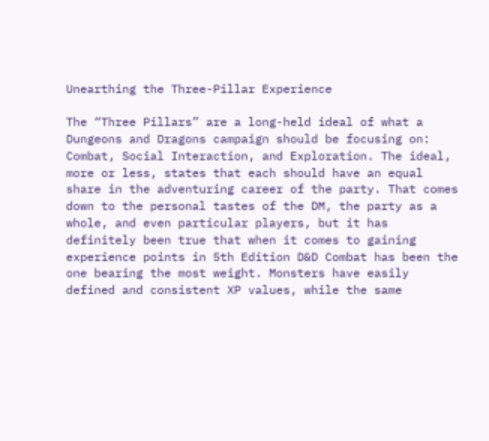Unearthing the Three-Pillar Experience

The “Three Pillars” are a long-held ideal of what a Dungeons and Dragons campaign should be focusing on: Combat, Social Interaction, and Exploration. The ideal, more or less, states that each should have an equal share in the adventuring career of the party. That comes down to the personal tastes of the DM, the party as a whole, and even particular players, but it has definitely been true that when it comes to gaining experience points in 5th Edition D&D Combat has been the one bearing the most weight. Monsters have easily defined and consistent XP values, while the same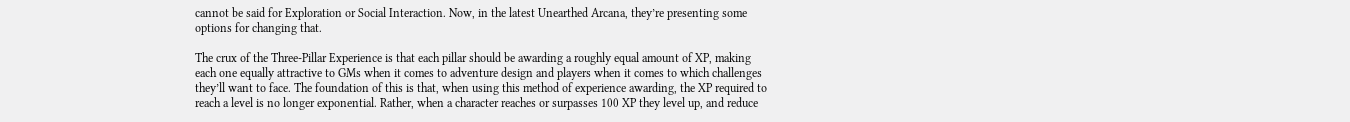cannot be said for Exploration or Social Interaction. Now, in the latest Unearthed Arcana, they’re presenting some options for changing that.

The crux of the Three-Pillar Experience is that each pillar should be awarding a roughly equal amount of XP, making each one equally attractive to GMs when it comes to adventure design and players when it comes to which challenges they’ll want to face. The foundation of this is that, when using this method of experience awarding, the XP required to reach a level is no longer exponential. Rather, when a character reaches or surpasses 100 XP they level up, and reduce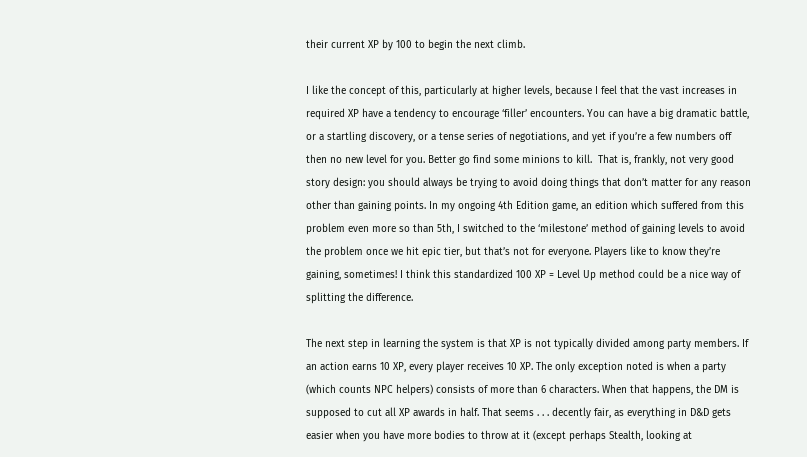their current XP by 100 to begin the next climb.

I like the concept of this, particularly at higher levels, because I feel that the vast increases in required XP have a tendency to encourage ‘filler’ encounters. You can have a big dramatic battle, or a startling discovery, or a tense series of negotiations, and yet if you’re a few numbers off then no new level for you. Better go find some minions to kill.  That is, frankly, not very good story design: you should always be trying to avoid doing things that don’t matter for any reason other than gaining points. In my ongoing 4th Edition game, an edition which suffered from this problem even more so than 5th, I switched to the ‘milestone’ method of gaining levels to avoid the problem once we hit epic tier, but that’s not for everyone. Players like to know they’re gaining, sometimes! I think this standardized 100 XP = Level Up method could be a nice way of splitting the difference.

The next step in learning the system is that XP is not typically divided among party members. If an action earns 10 XP, every player receives 10 XP. The only exception noted is when a party (which counts NPC helpers) consists of more than 6 characters. When that happens, the DM is supposed to cut all XP awards in half. That seems . . . decently fair, as everything in D&D gets easier when you have more bodies to throw at it (except perhaps Stealth, looking at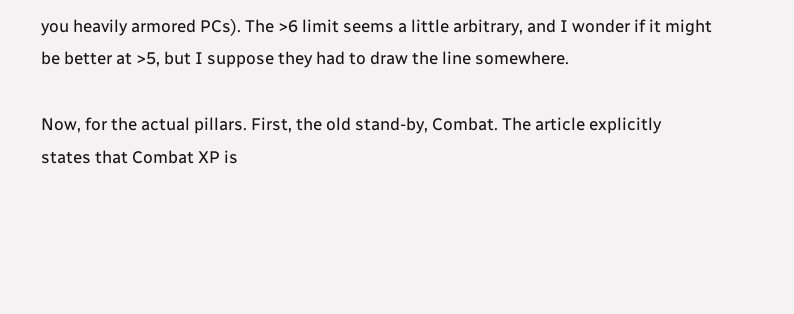you heavily armored PCs). The >6 limit seems a little arbitrary, and I wonder if it might be better at >5, but I suppose they had to draw the line somewhere.

Now, for the actual pillars. First, the old stand-by, Combat. The article explicitly states that Combat XP is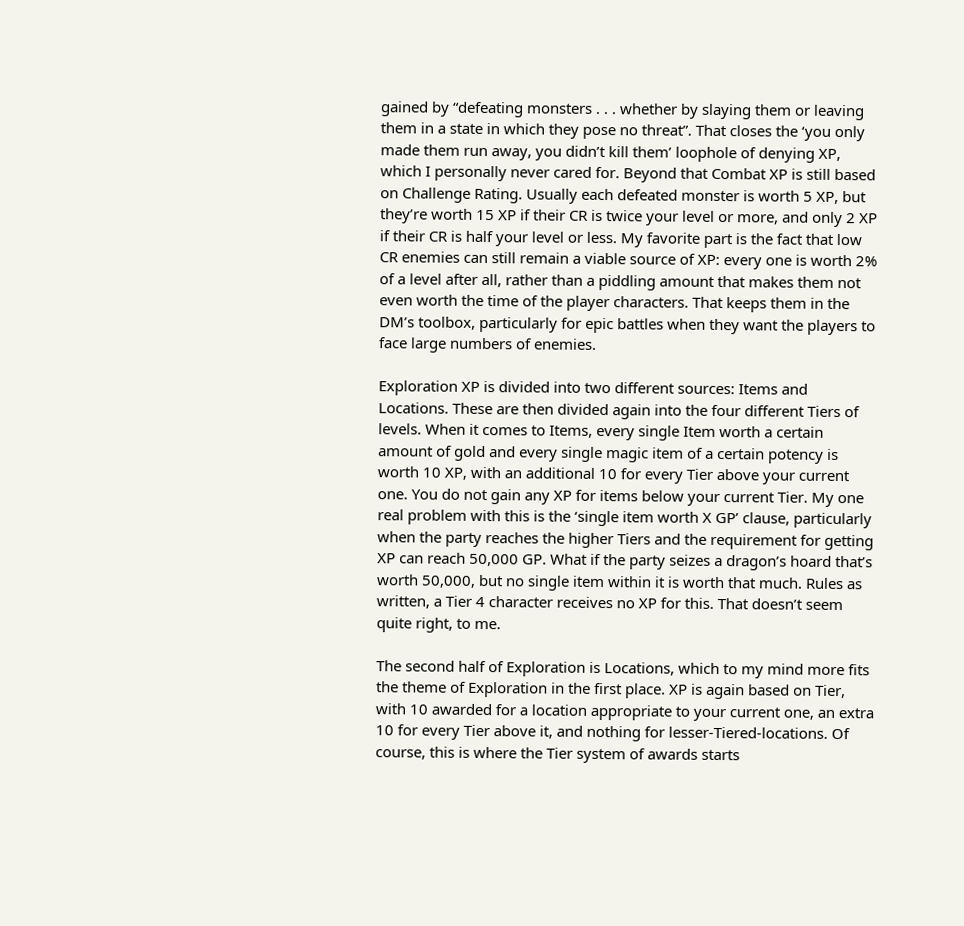gained by “defeating monsters . . . whether by slaying them or leaving them in a state in which they pose no threat”. That closes the ‘you only made them run away, you didn’t kill them’ loophole of denying XP, which I personally never cared for. Beyond that Combat XP is still based on Challenge Rating. Usually each defeated monster is worth 5 XP, but they’re worth 15 XP if their CR is twice your level or more, and only 2 XP if their CR is half your level or less. My favorite part is the fact that low CR enemies can still remain a viable source of XP: every one is worth 2% of a level after all, rather than a piddling amount that makes them not even worth the time of the player characters. That keeps them in the DM’s toolbox, particularly for epic battles when they want the players to face large numbers of enemies.

Exploration XP is divided into two different sources: Items and Locations. These are then divided again into the four different Tiers of levels. When it comes to Items, every single Item worth a certain amount of gold and every single magic item of a certain potency is worth 10 XP, with an additional 10 for every Tier above your current one. You do not gain any XP for items below your current Tier. My one real problem with this is the ‘single item worth X GP’ clause, particularly when the party reaches the higher Tiers and the requirement for getting XP can reach 50,000 GP. What if the party seizes a dragon’s hoard that’s worth 50,000, but no single item within it is worth that much. Rules as written, a Tier 4 character receives no XP for this. That doesn’t seem quite right, to me.

The second half of Exploration is Locations, which to my mind more fits the theme of Exploration in the first place. XP is again based on Tier, with 10 awarded for a location appropriate to your current one, an extra 10 for every Tier above it, and nothing for lesser-Tiered-locations. Of course, this is where the Tier system of awards starts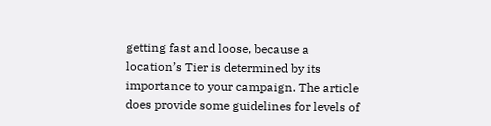getting fast and loose, because a location’s Tier is determined by its importance to your campaign. The article does provide some guidelines for levels of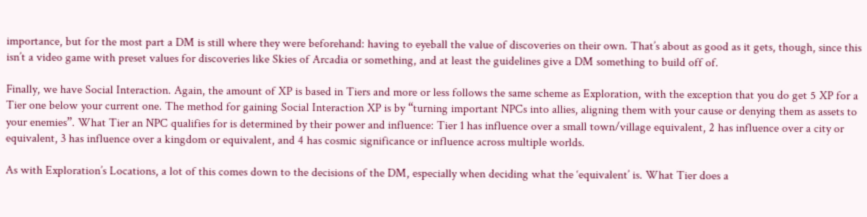importance, but for the most part a DM is still where they were beforehand: having to eyeball the value of discoveries on their own. That’s about as good as it gets, though, since this isn’t a video game with preset values for discoveries like Skies of Arcadia or something, and at least the guidelines give a DM something to build off of.

Finally, we have Social Interaction. Again, the amount of XP is based in Tiers and more or less follows the same scheme as Exploration, with the exception that you do get 5 XP for a Tier one below your current one. The method for gaining Social Interaction XP is by “turning important NPCs into allies, aligning them with your cause or denying them as assets to your enemies”. What Tier an NPC qualifies for is determined by their power and influence: Tier 1 has influence over a small town/village equivalent, 2 has influence over a city or equivalent, 3 has influence over a kingdom or equivalent, and 4 has cosmic significance or influence across multiple worlds.

As with Exploration’s Locations, a lot of this comes down to the decisions of the DM, especially when deciding what the ‘equivalent’ is. What Tier does a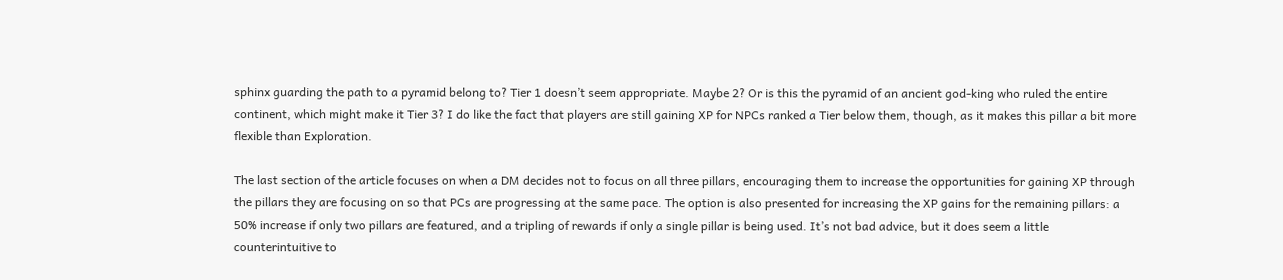sphinx guarding the path to a pyramid belong to? Tier 1 doesn’t seem appropriate. Maybe 2? Or is this the pyramid of an ancient god-king who ruled the entire continent, which might make it Tier 3? I do like the fact that players are still gaining XP for NPCs ranked a Tier below them, though, as it makes this pillar a bit more flexible than Exploration.

The last section of the article focuses on when a DM decides not to focus on all three pillars, encouraging them to increase the opportunities for gaining XP through the pillars they are focusing on so that PCs are progressing at the same pace. The option is also presented for increasing the XP gains for the remaining pillars: a 50% increase if only two pillars are featured, and a tripling of rewards if only a single pillar is being used. It’s not bad advice, but it does seem a little counterintuitive to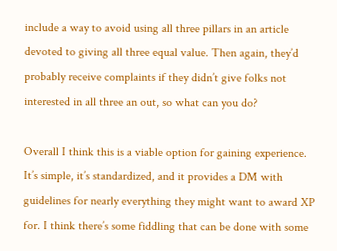include a way to avoid using all three pillars in an article devoted to giving all three equal value. Then again, they’d probably receive complaints if they didn’t give folks not interested in all three an out, so what can you do?

Overall I think this is a viable option for gaining experience. It’s simple, it’s standardized, and it provides a DM with guidelines for nearly everything they might want to award XP for. I think there’s some fiddling that can be done with some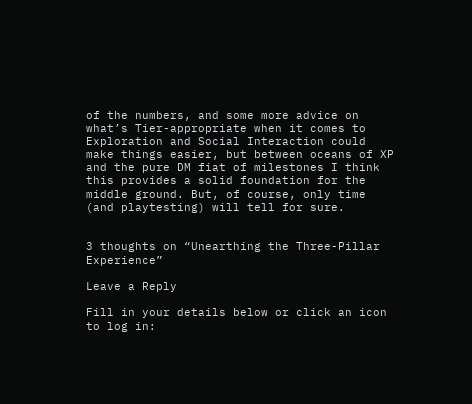of the numbers, and some more advice on what’s Tier-appropriate when it comes to Exploration and Social Interaction could make things easier, but between oceans of XP and the pure DM fiat of milestones I think this provides a solid foundation for the middle ground. But, of course, only time (and playtesting) will tell for sure.


3 thoughts on “Unearthing the Three-Pillar Experience”

Leave a Reply

Fill in your details below or click an icon to log in: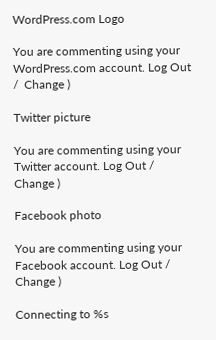WordPress.com Logo

You are commenting using your WordPress.com account. Log Out /  Change )

Twitter picture

You are commenting using your Twitter account. Log Out /  Change )

Facebook photo

You are commenting using your Facebook account. Log Out /  Change )

Connecting to %s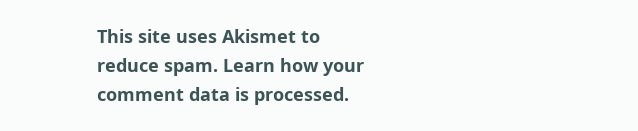This site uses Akismet to reduce spam. Learn how your comment data is processed.